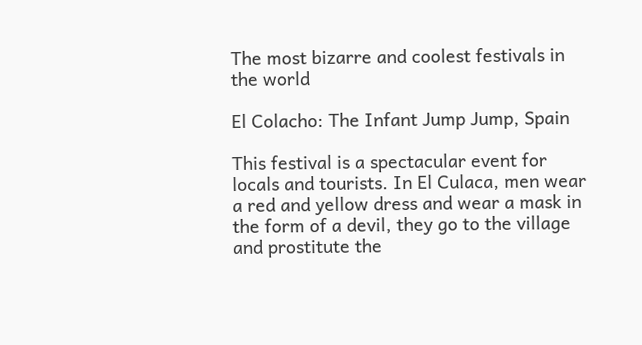The most bizarre and coolest festivals in the world

El Colacho: The Infant Jump Jump, Spain

This festival is a spectacular event for locals and tourists. In El Culaca, men wear a red and yellow dress and wear a mask in the form of a devil, they go to the village and prostitute the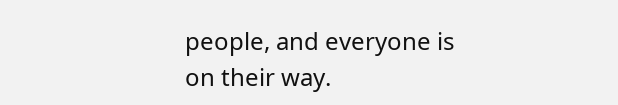people, and everyone is on their way.